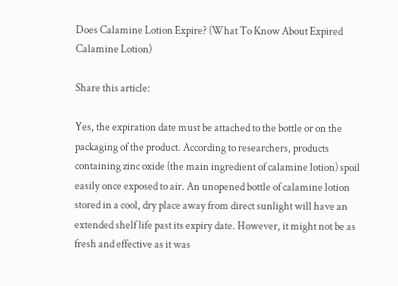Does Calamine Lotion Expire? (What To Know About Expired Calamine Lotion)

Share this article:

Yes, the expiration date must be attached to the bottle or on the packaging of the product. According to researchers, products containing zinc oxide (the main ingredient of calamine lotion) spoil easily once exposed to air. An unopened bottle of calamine lotion stored in a cool, dry place away from direct sunlight will have an extended shelf life past its expiry date. However, it might not be as fresh and effective as it was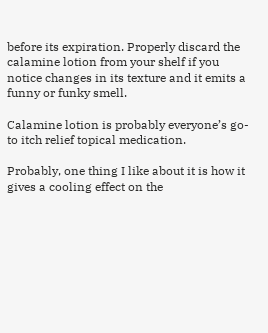before its expiration. Properly discard the calamine lotion from your shelf if you notice changes in its texture and it emits a funny or funky smell.

Calamine lotion is probably everyone’s go-to itch relief topical medication.

Probably, one thing I like about it is how it gives a cooling effect on the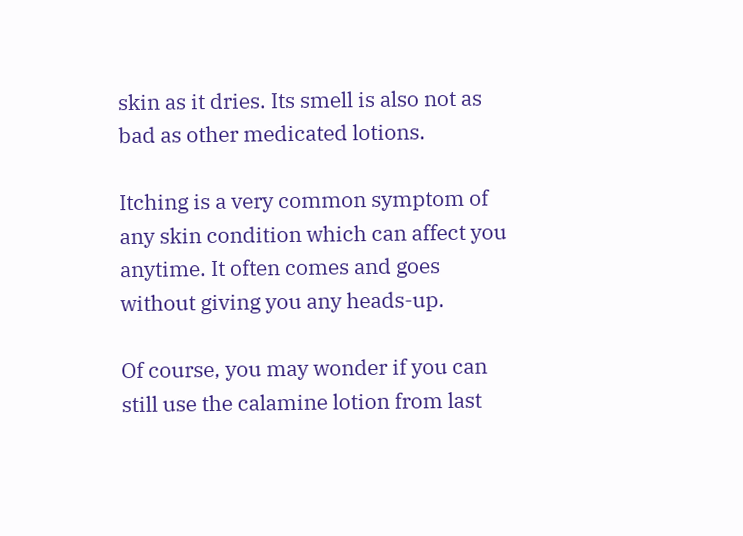skin as it dries. Its smell is also not as bad as other medicated lotions.

Itching is a very common symptom of any skin condition which can affect you anytime. It often comes and goes without giving you any heads-up.

Of course, you may wonder if you can still use the calamine lotion from last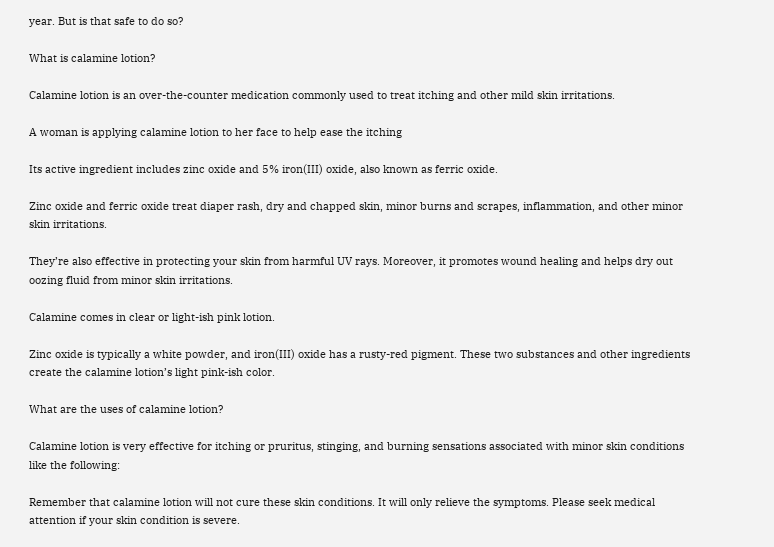year. But is that safe to do so?

What is calamine lotion?

Calamine lotion is an over-the-counter medication commonly used to treat itching and other mild skin irritations.

A woman is applying calamine lotion to her face to help ease the itching

Its active ingredient includes zinc oxide and 5% iron(III) oxide, also known as ferric oxide.

Zinc oxide and ferric oxide treat diaper rash, dry and chapped skin, minor burns and scrapes, inflammation, and other minor skin irritations.

They’re also effective in protecting your skin from harmful UV rays. Moreover, it promotes wound healing and helps dry out oozing fluid from minor skin irritations.

Calamine comes in clear or light-ish pink lotion.

Zinc oxide is typically a white powder, and iron(III) oxide has a rusty-red pigment. These two substances and other ingredients create the calamine lotion’s light pink-ish color.

What are the uses of calamine lotion?

Calamine lotion is very effective for itching or pruritus, stinging, and burning sensations associated with minor skin conditions like the following:

Remember that calamine lotion will not cure these skin conditions. It will only relieve the symptoms. Please seek medical attention if your skin condition is severe.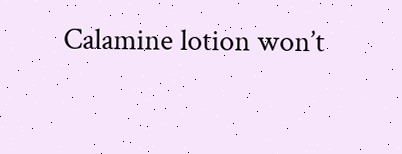Calamine lotion won’t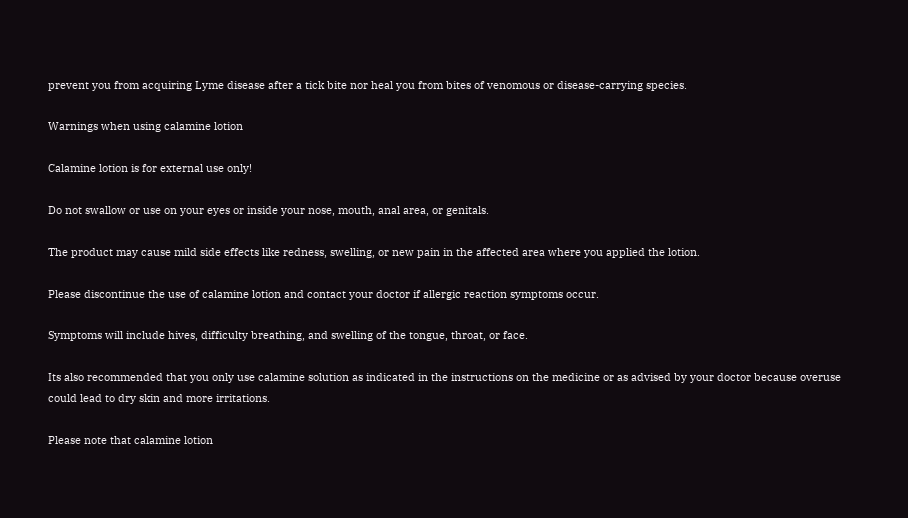prevent you from acquiring Lyme disease after a tick bite nor heal you from bites of venomous or disease-carrying species.

Warnings when using calamine lotion

Calamine lotion is for external use only!

Do not swallow or use on your eyes or inside your nose, mouth, anal area, or genitals.

The product may cause mild side effects like redness, swelling, or new pain in the affected area where you applied the lotion.

Please discontinue the use of calamine lotion and contact your doctor if allergic reaction symptoms occur.

Symptoms will include hives, difficulty breathing, and swelling of the tongue, throat, or face.

Its also recommended that you only use calamine solution as indicated in the instructions on the medicine or as advised by your doctor because overuse could lead to dry skin and more irritations.

Please note that calamine lotion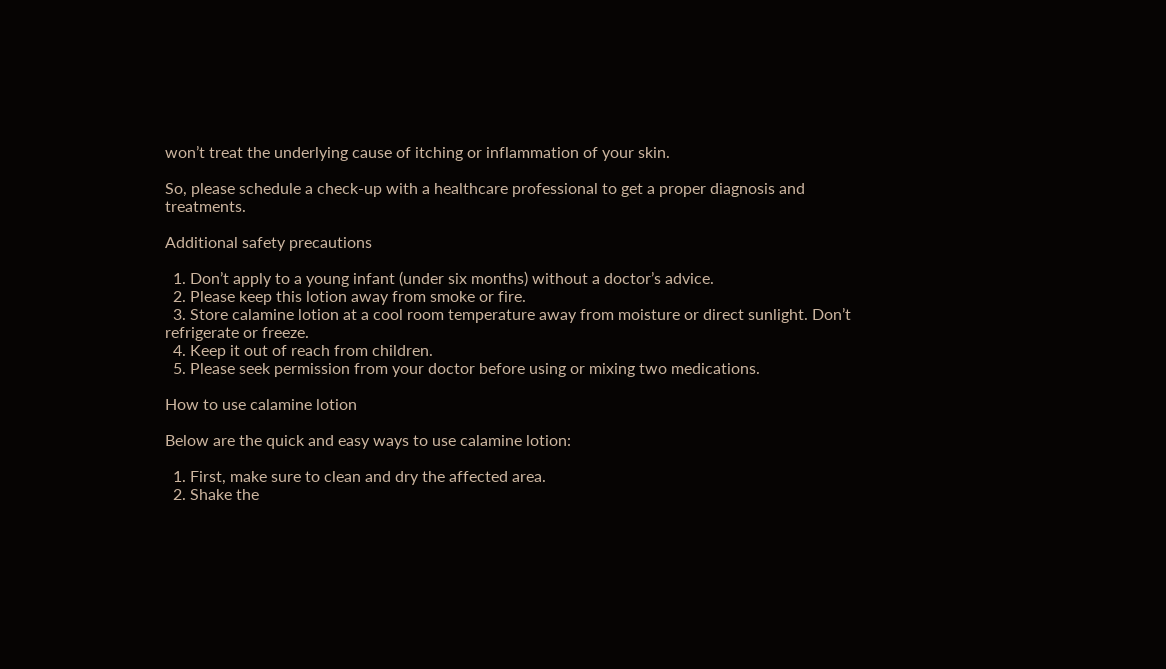won’t treat the underlying cause of itching or inflammation of your skin.

So, please schedule a check-up with a healthcare professional to get a proper diagnosis and treatments.

Additional safety precautions

  1. Don’t apply to a young infant (under six months) without a doctor’s advice.
  2. Please keep this lotion away from smoke or fire.
  3. Store calamine lotion at a cool room temperature away from moisture or direct sunlight. Don’t refrigerate or freeze.
  4. Keep it out of reach from children.
  5. Please seek permission from your doctor before using or mixing two medications.

How to use calamine lotion

Below are the quick and easy ways to use calamine lotion:

  1. First, make sure to clean and dry the affected area.
  2. Shake the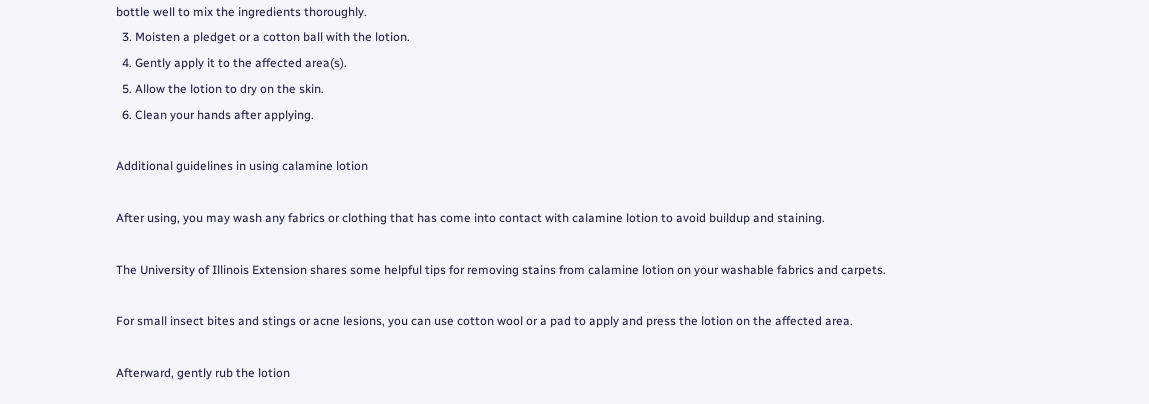bottle well to mix the ingredients thoroughly.
  3. Moisten a pledget or a cotton ball with the lotion.
  4. Gently apply it to the affected area(s).
  5. Allow the lotion to dry on the skin.
  6. Clean your hands after applying.

Additional guidelines in using calamine lotion

After using, you may wash any fabrics or clothing that has come into contact with calamine lotion to avoid buildup and staining.

The University of Illinois Extension shares some helpful tips for removing stains from calamine lotion on your washable fabrics and carpets.

For small insect bites and stings or acne lesions, you can use cotton wool or a pad to apply and press the lotion on the affected area.

Afterward, gently rub the lotion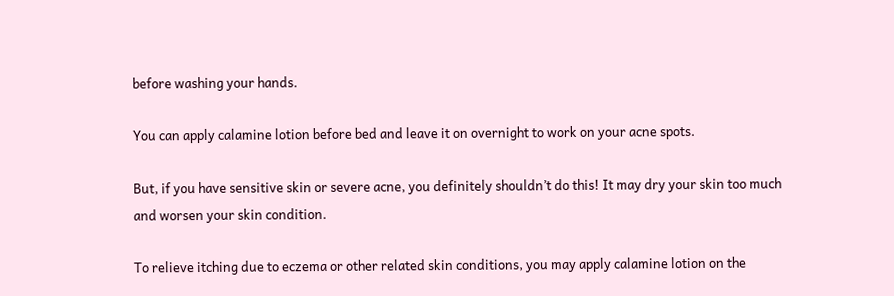before washing your hands.

You can apply calamine lotion before bed and leave it on overnight to work on your acne spots.

But, if you have sensitive skin or severe acne, you definitely shouldn’t do this! It may dry your skin too much and worsen your skin condition.

To relieve itching due to eczema or other related skin conditions, you may apply calamine lotion on the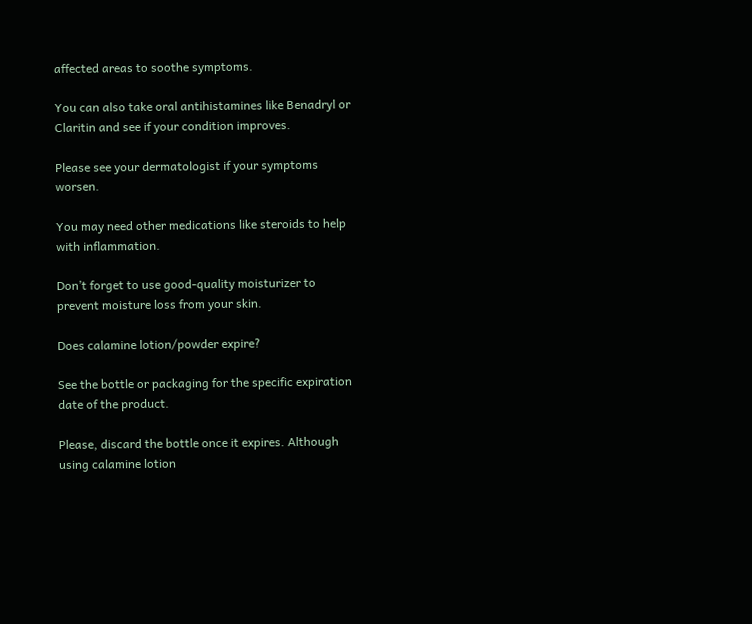affected areas to soothe symptoms.

You can also take oral antihistamines like Benadryl or Claritin and see if your condition improves.

Please see your dermatologist if your symptoms worsen.

You may need other medications like steroids to help with inflammation.

Don’t forget to use good-quality moisturizer to prevent moisture loss from your skin.

Does calamine lotion/powder expire?

See the bottle or packaging for the specific expiration date of the product.

Please, discard the bottle once it expires. Although using calamine lotion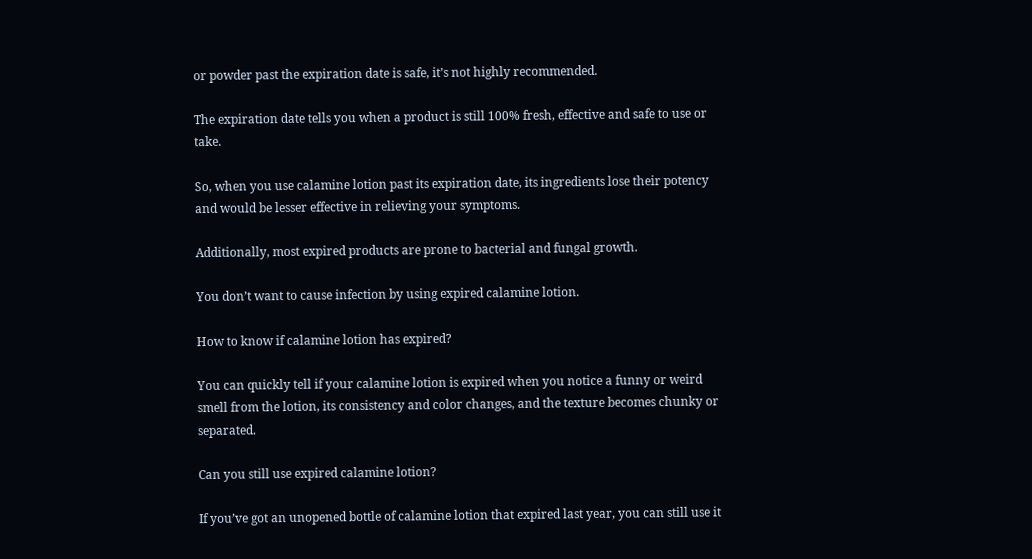or powder past the expiration date is safe, it’s not highly recommended.

The expiration date tells you when a product is still 100% fresh, effective and safe to use or take.

So, when you use calamine lotion past its expiration date, its ingredients lose their potency and would be lesser effective in relieving your symptoms.

Additionally, most expired products are prone to bacterial and fungal growth.

You don’t want to cause infection by using expired calamine lotion.

How to know if calamine lotion has expired?

You can quickly tell if your calamine lotion is expired when you notice a funny or weird smell from the lotion, its consistency and color changes, and the texture becomes chunky or separated.

Can you still use expired calamine lotion?

If you’ve got an unopened bottle of calamine lotion that expired last year, you can still use it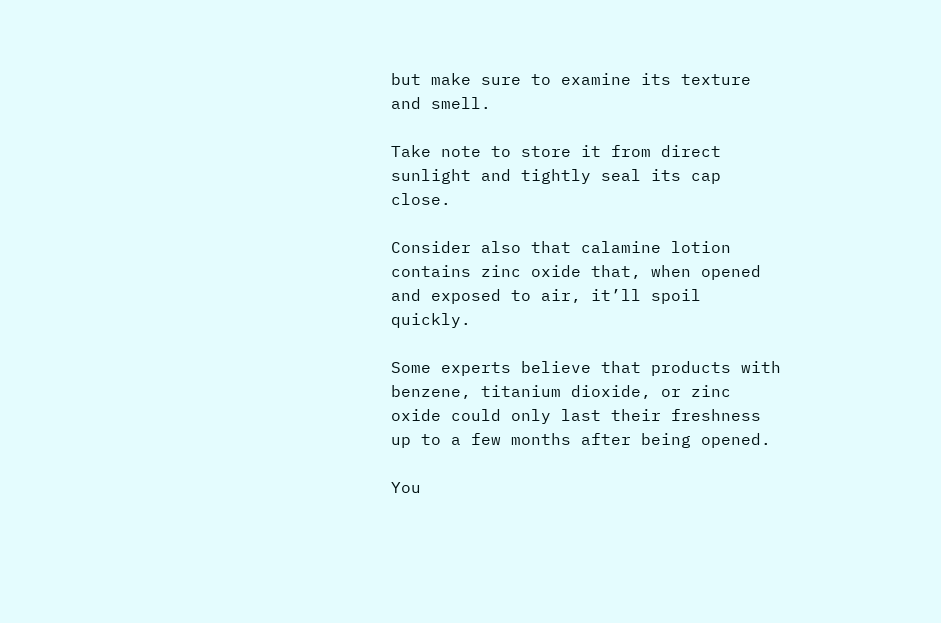but make sure to examine its texture and smell.

Take note to store it from direct sunlight and tightly seal its cap close.

Consider also that calamine lotion contains zinc oxide that, when opened and exposed to air, it’ll spoil quickly.

Some experts believe that products with benzene, titanium dioxide, or zinc oxide could only last their freshness up to a few months after being opened.

You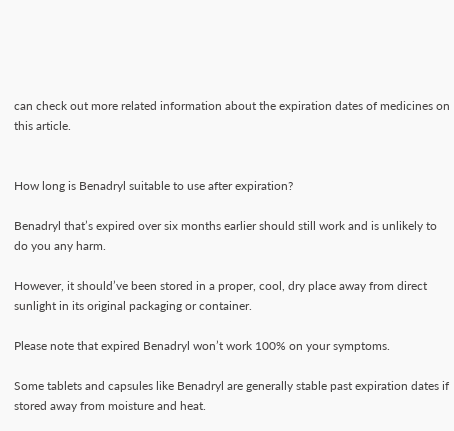can check out more related information about the expiration dates of medicines on this article.


How long is Benadryl suitable to use after expiration?

Benadryl that’s expired over six months earlier should still work and is unlikely to do you any harm.

However, it should’ve been stored in a proper, cool, dry place away from direct sunlight in its original packaging or container.

Please note that expired Benadryl won’t work 100% on your symptoms.

Some tablets and capsules like Benadryl are generally stable past expiration dates if stored away from moisture and heat.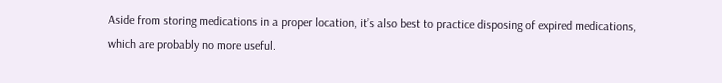Aside from storing medications in a proper location, it’s also best to practice disposing of expired medications, which are probably no more useful.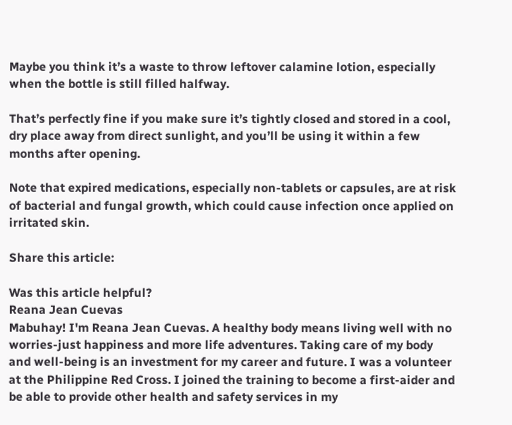Maybe you think it’s a waste to throw leftover calamine lotion, especially when the bottle is still filled halfway.

That’s perfectly fine if you make sure it’s tightly closed and stored in a cool, dry place away from direct sunlight, and you’ll be using it within a few months after opening.

Note that expired medications, especially non-tablets or capsules, are at risk of bacterial and fungal growth, which could cause infection once applied on irritated skin.

Share this article:

Was this article helpful?
Reana Jean Cuevas
Mabuhay! I'm Reana Jean Cuevas. A healthy body means living well with no worries-just happiness and more life adventures. Taking care of my body and well-being is an investment for my career and future. I was a volunteer at the Philippine Red Cross. I joined the training to become a first-aider and be able to provide other health and safety services in my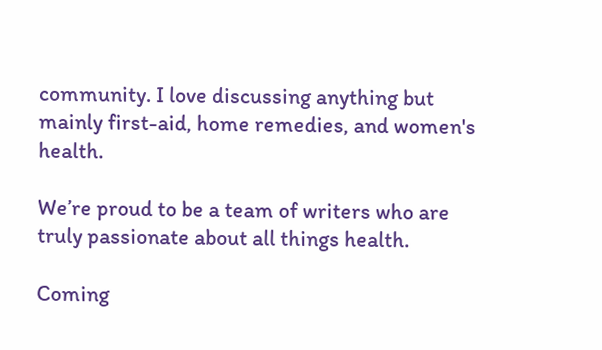community. I love discussing anything but mainly first-aid, home remedies, and women's health.

We’re proud to be a team of writers who are truly passionate about all things health.

Coming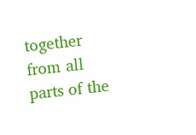together from all parts of the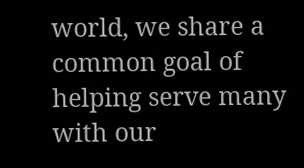world, we share a common goal of helping serve many with our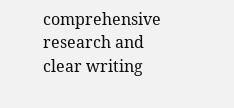comprehensive research and clear writing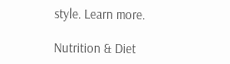style. Learn more.

Nutrition & Diet